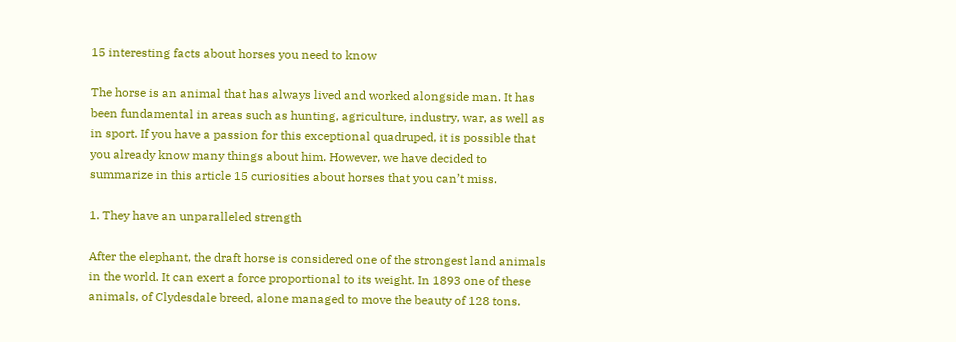15 interesting facts about horses you need to know

The horse is an animal that has always lived and worked alongside man. It has been fundamental in areas such as hunting, agriculture, industry, war, as well as in sport. If you have a passion for this exceptional quadruped, it is possible that you already know many things about him. However, we have decided to summarize in this article 15 curiosities about horses that you can’t miss.

1. They have an unparalleled strength

After the elephant, the draft horse is considered one of the strongest land animals in the world. It can exert a force proportional to its weight. In 1893 one of these animals, of Clydesdale breed, alone managed to move the beauty of 128 tons.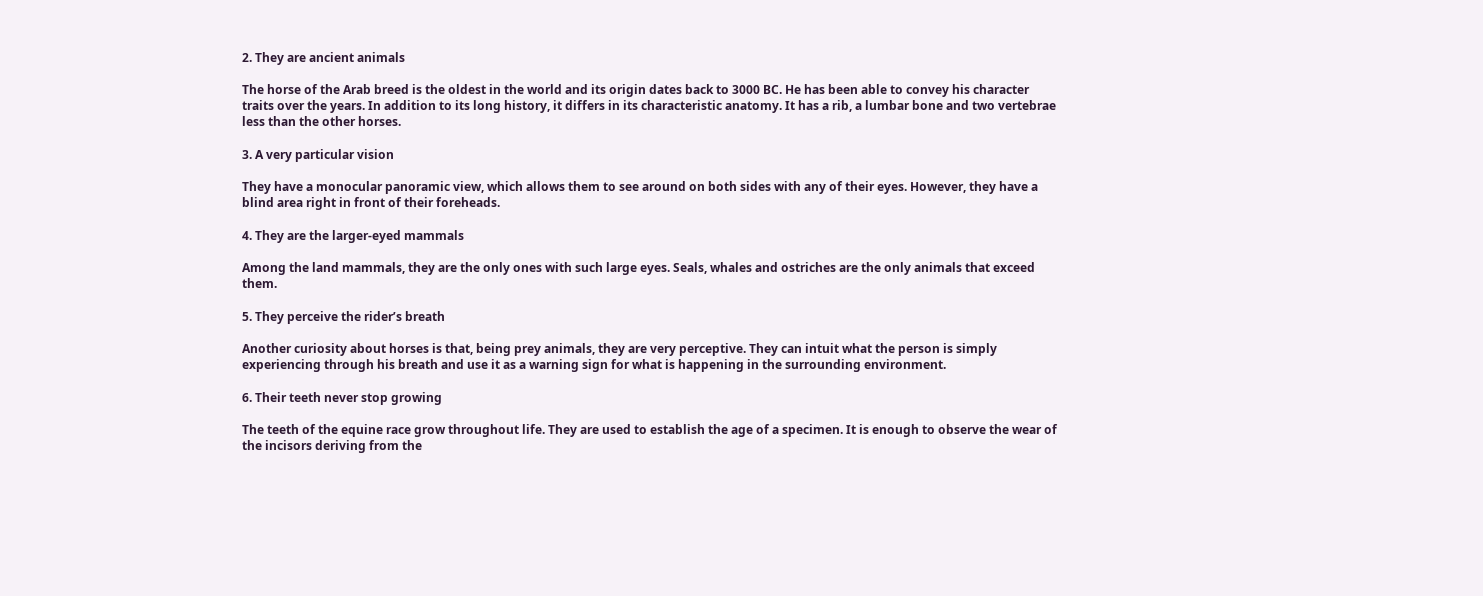2. They are ancient animals

The horse of the Arab breed is the oldest in the world and its origin dates back to 3000 BC. He has been able to convey his character traits over the years. In addition to its long history, it differs in its characteristic anatomy. It has a rib, a lumbar bone and two vertebrae less than the other horses.

3. A very particular vision

They have a monocular panoramic view, which allows them to see around on both sides with any of their eyes. However, they have a blind area right in front of their foreheads.

4. They are the larger-eyed mammals

Among the land mammals, they are the only ones with such large eyes. Seals, whales and ostriches are the only animals that exceed them.

5. They perceive the rider’s breath

Another curiosity about horses is that, being prey animals, they are very perceptive. They can intuit what the person is simply experiencing through his breath and use it as a warning sign for what is happening in the surrounding environment.

6. Their teeth never stop growing

The teeth of the equine race grow throughout life. They are used to establish the age of a specimen. It is enough to observe the wear of the incisors deriving from the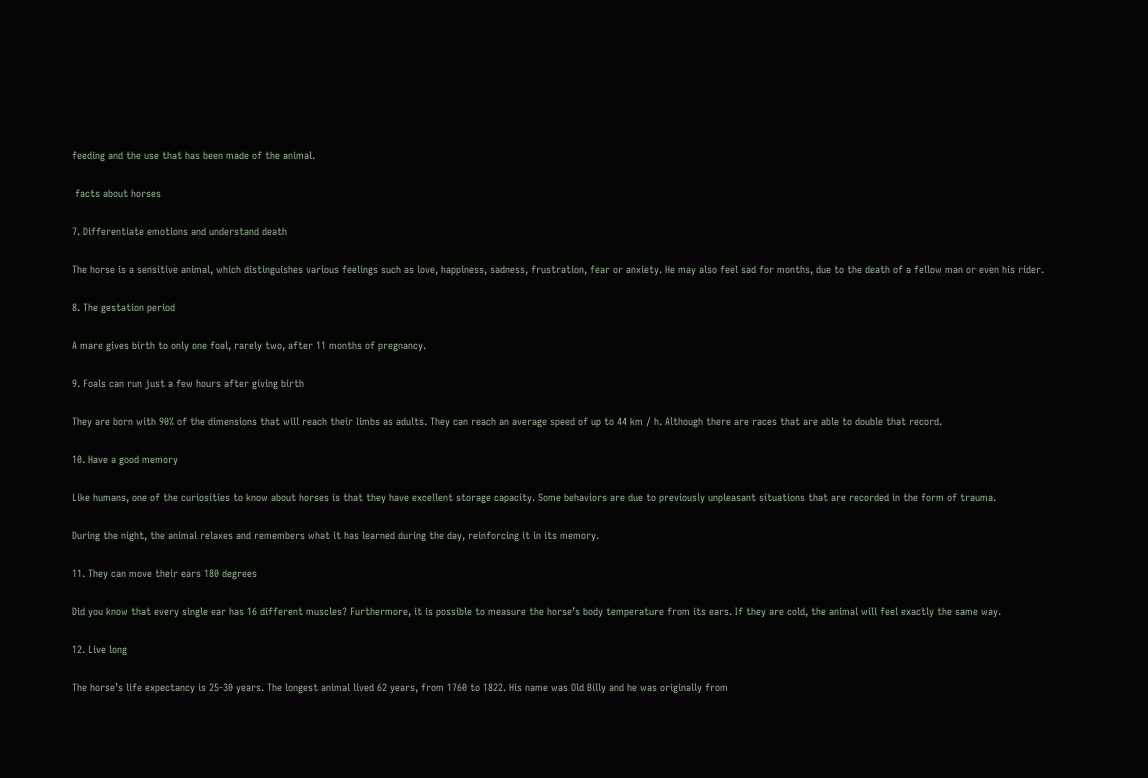feeding and the use that has been made of the animal.

 facts about horses

7. Differentiate emotions and understand death

The horse is a sensitive animal, which distinguishes various feelings such as love, happiness, sadness, frustration, fear or anxiety. He may also feel sad for months, due to the death of a fellow man or even his rider.

8. The gestation period

A mare gives birth to only one foal, rarely two, after 11 months of pregnancy.

9. Foals can run just a few hours after giving birth

They are born with 90% of the dimensions that will reach their limbs as adults. They can reach an average speed of up to 44 km / h. Although there are races that are able to double that record.

10. Have a good memory

Like humans, one of the curiosities to know about horses is that they have excellent storage capacity. Some behaviors are due to previously unpleasant situations that are recorded in the form of trauma.

During the night, the animal relaxes and remembers what it has learned during the day, reinforcing it in its memory.

11. They can move their ears 180 degrees

Did you know that every single ear has 16 different muscles? Furthermore, it is possible to measure the horse’s body temperature from its ears. If they are cold, the animal will feel exactly the same way.

12. Live long

The horse’s life expectancy is 25-30 years. The longest animal lived 62 years, from 1760 to 1822. His name was Old Billy and he was originally from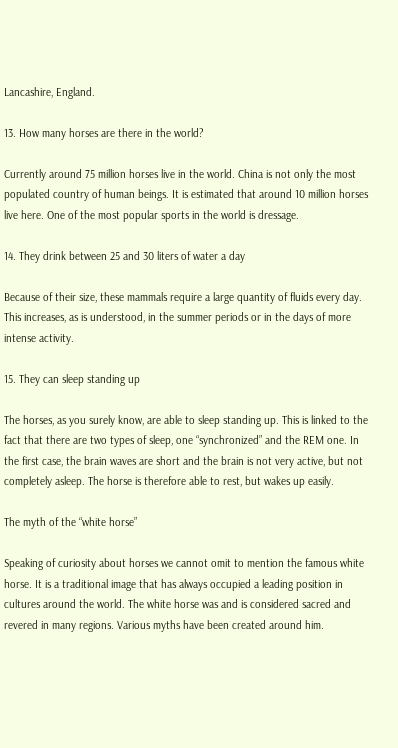Lancashire, England.

13. How many horses are there in the world?

Currently around 75 million horses live in the world. China is not only the most populated country of human beings. It is estimated that around 10 million horses live here. One of the most popular sports in the world is dressage.

14. They drink between 25 and 30 liters of water a day

Because of their size, these mammals require a large quantity of fluids every day. This increases, as is understood, in the summer periods or in the days of more intense activity.

15. They can sleep standing up

The horses, as you surely know, are able to sleep standing up. This is linked to the fact that there are two types of sleep, one “synchronized” and the REM one. In the first case, the brain waves are short and the brain is not very active, but not completely asleep. The horse is therefore able to rest, but wakes up easily.

The myth of the “white horse”

Speaking of curiosity about horses we cannot omit to mention the famous white horse. It is a traditional image that has always occupied a leading position in cultures around the world. The white horse was and is considered sacred and revered in many regions. Various myths have been created around him.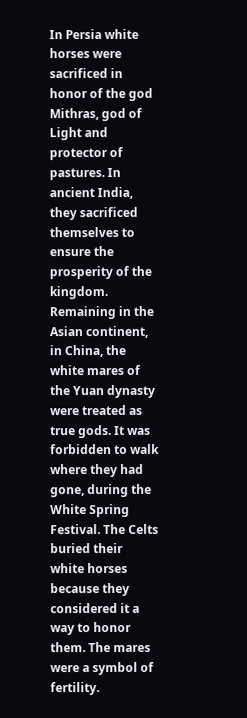In Persia white horses were sacrificed in honor of the god Mithras, god of Light and protector of pastures. In ancient India, they sacrificed themselves to ensure the prosperity of the kingdom. Remaining in the Asian continent, in China, the white mares of the Yuan dynasty were treated as true gods. It was forbidden to walk where they had gone, during the White Spring Festival. The Celts buried their white horses because they considered it a way to honor them. The mares were a symbol of fertility.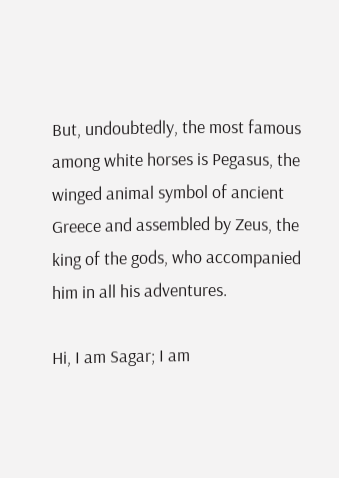But, undoubtedly, the most famous among white horses is Pegasus, the winged animal symbol of ancient Greece and assembled by Zeus, the king of the gods, who accompanied him in all his adventures.

Hi, I am Sagar; I am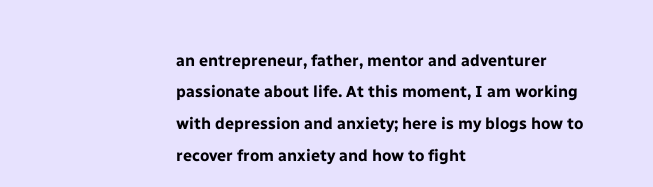an entrepreneur, father, mentor and adventurer passionate about life. At this moment, I am working with depression and anxiety; here is my blogs how to recover from anxiety and how to fight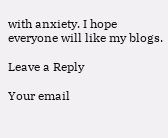with anxiety. I hope everyone will like my blogs.

Leave a Reply

Your email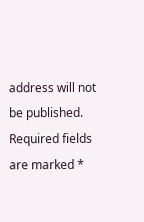address will not be published. Required fields are marked *